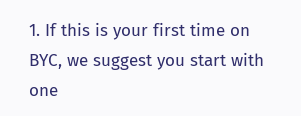1. If this is your first time on BYC, we suggest you start with one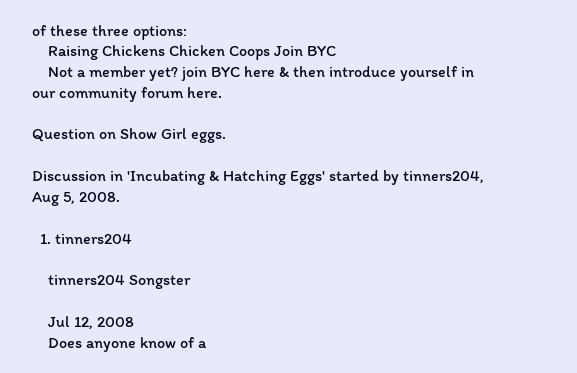of these three options:
    Raising Chickens Chicken Coops Join BYC
    Not a member yet? join BYC here & then introduce yourself in our community forum here.

Question on Show Girl eggs.

Discussion in 'Incubating & Hatching Eggs' started by tinners204, Aug 5, 2008.

  1. tinners204

    tinners204 Songster

    Jul 12, 2008
    Does anyone know of a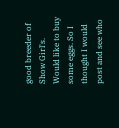good breeder of Show Girl's. Would like to buy some eggs. So I thought I would post and see who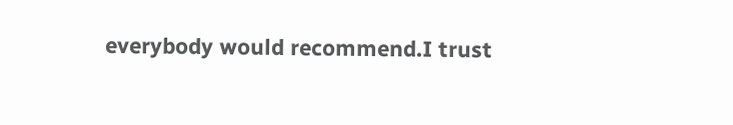everybody would recommend.I trust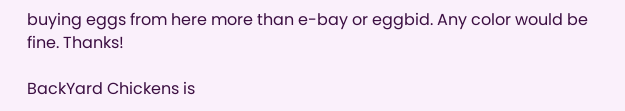buying eggs from here more than e-bay or eggbid. Any color would be fine. Thanks!

BackYard Chickens is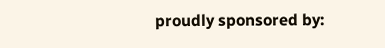proudly sponsored by: